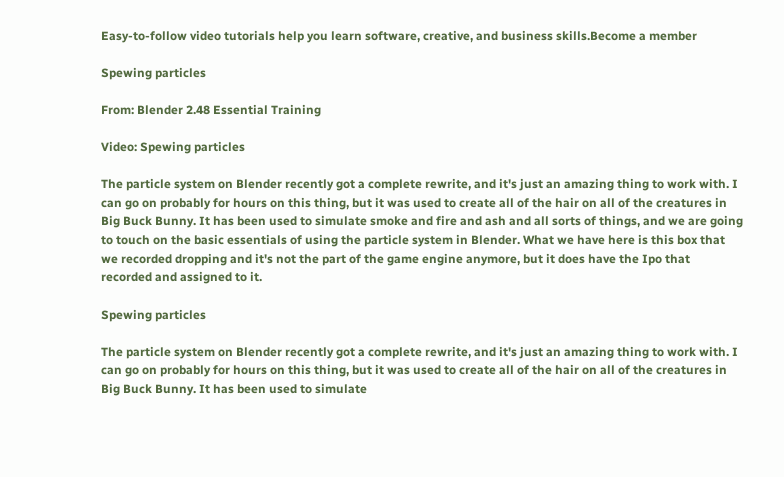Easy-to-follow video tutorials help you learn software, creative, and business skills.Become a member

Spewing particles

From: Blender 2.48 Essential Training

Video: Spewing particles

The particle system on Blender recently got a complete rewrite, and it's just an amazing thing to work with. I can go on probably for hours on this thing, but it was used to create all of the hair on all of the creatures in Big Buck Bunny. It has been used to simulate smoke and fire and ash and all sorts of things, and we are going to touch on the basic essentials of using the particle system in Blender. What we have here is this box that we recorded dropping and it's not the part of the game engine anymore, but it does have the Ipo that recorded and assigned to it.

Spewing particles

The particle system on Blender recently got a complete rewrite, and it's just an amazing thing to work with. I can go on probably for hours on this thing, but it was used to create all of the hair on all of the creatures in Big Buck Bunny. It has been used to simulate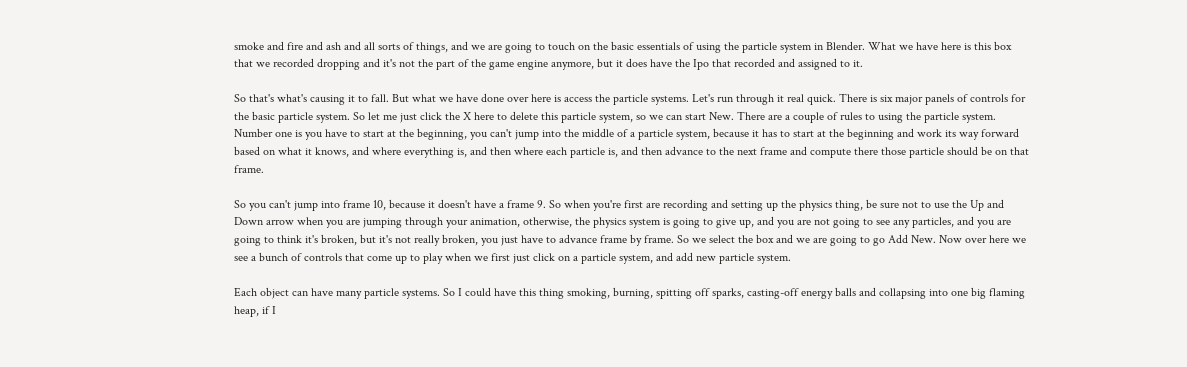smoke and fire and ash and all sorts of things, and we are going to touch on the basic essentials of using the particle system in Blender. What we have here is this box that we recorded dropping and it's not the part of the game engine anymore, but it does have the Ipo that recorded and assigned to it.

So that's what's causing it to fall. But what we have done over here is access the particle systems. Let's run through it real quick. There is six major panels of controls for the basic particle system. So let me just click the X here to delete this particle system, so we can start New. There are a couple of rules to using the particle system. Number one is you have to start at the beginning, you can't jump into the middle of a particle system, because it has to start at the beginning and work its way forward based on what it knows, and where everything is, and then where each particle is, and then advance to the next frame and compute there those particle should be on that frame.

So you can't jump into frame 10, because it doesn't have a frame 9. So when you're first are recording and setting up the physics thing, be sure not to use the Up and Down arrow when you are jumping through your animation, otherwise, the physics system is going to give up, and you are not going to see any particles, and you are going to think it's broken, but it's not really broken, you just have to advance frame by frame. So we select the box and we are going to go Add New. Now over here we see a bunch of controls that come up to play when we first just click on a particle system, and add new particle system.

Each object can have many particle systems. So I could have this thing smoking, burning, spitting off sparks, casting-off energy balls and collapsing into one big flaming heap, if I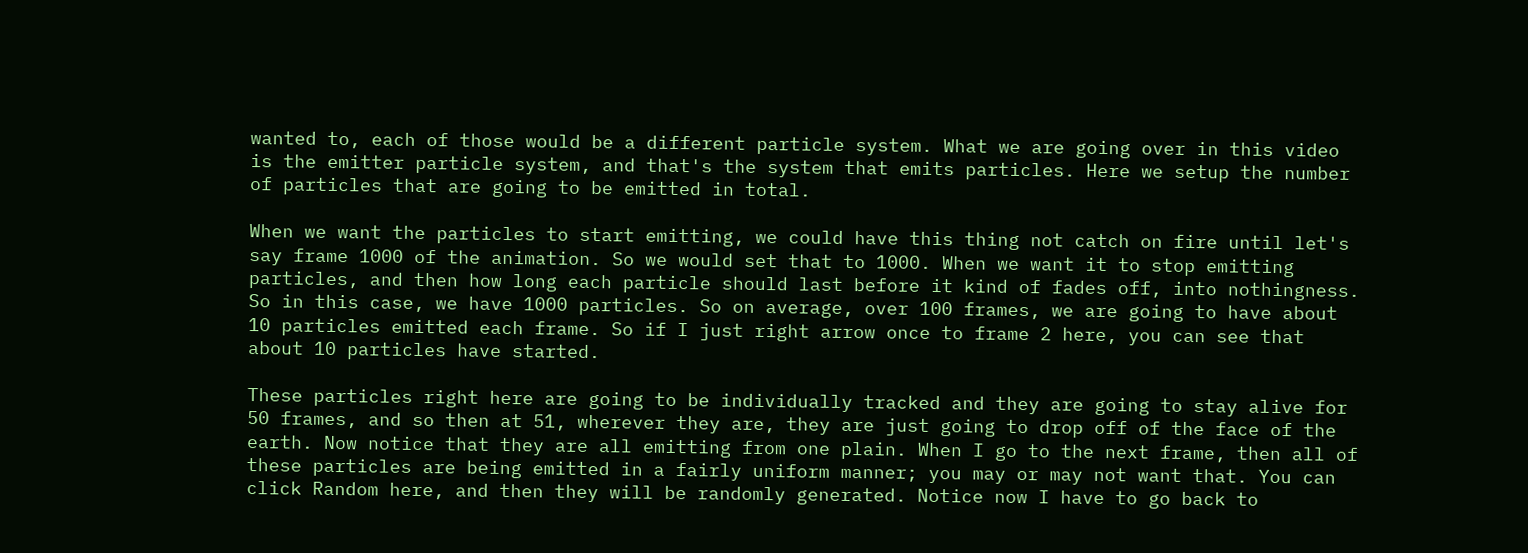wanted to, each of those would be a different particle system. What we are going over in this video is the emitter particle system, and that's the system that emits particles. Here we setup the number of particles that are going to be emitted in total.

When we want the particles to start emitting, we could have this thing not catch on fire until let's say frame 1000 of the animation. So we would set that to 1000. When we want it to stop emitting particles, and then how long each particle should last before it kind of fades off, into nothingness. So in this case, we have 1000 particles. So on average, over 100 frames, we are going to have about 10 particles emitted each frame. So if I just right arrow once to frame 2 here, you can see that about 10 particles have started.

These particles right here are going to be individually tracked and they are going to stay alive for 50 frames, and so then at 51, wherever they are, they are just going to drop off of the face of the earth. Now notice that they are all emitting from one plain. When I go to the next frame, then all of these particles are being emitted in a fairly uniform manner; you may or may not want that. You can click Random here, and then they will be randomly generated. Notice now I have to go back to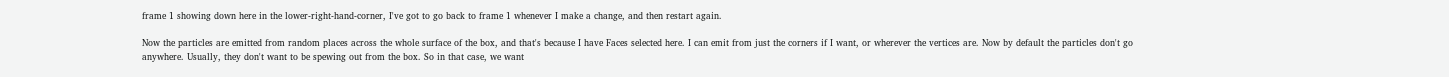frame 1 showing down here in the lower-right-hand-corner, I've got to go back to frame 1 whenever I make a change, and then restart again.

Now the particles are emitted from random places across the whole surface of the box, and that's because I have Faces selected here. I can emit from just the corners if I want, or wherever the vertices are. Now by default the particles don't go anywhere. Usually, they don't want to be spewing out from the box. So in that case, we want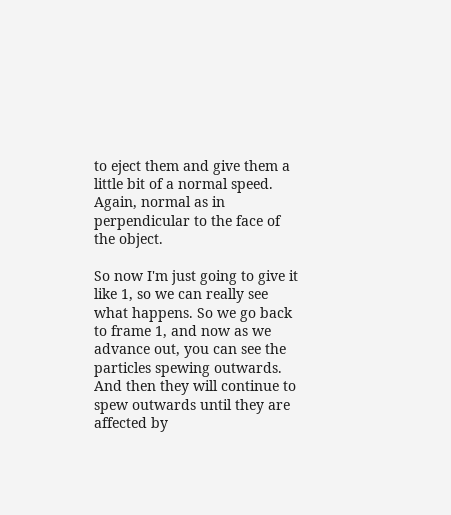to eject them and give them a little bit of a normal speed. Again, normal as in perpendicular to the face of the object.

So now I'm just going to give it like 1, so we can really see what happens. So we go back to frame 1, and now as we advance out, you can see the particles spewing outwards. And then they will continue to spew outwards until they are affected by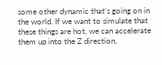some other dynamic that's going on in the world. If we want to simulate that these things are hot, we can accelerate them up into the Z direction,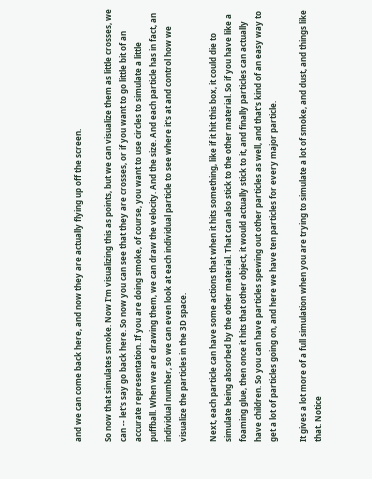and we can come back here, and now they are actually flying up off the screen.

So now that simulates smoke. Now I'm visualizing this as points, but we can visualize them as little crosses, we can -- let's say go back here. So now you can see that they are crosses, or if you want to go little bit of an accurate representation. If you are doing smoke, of course, you want to use circles to simulate a little puffball. When we are drawing them, we can draw the velocity. And the size. And each particle has in fact, an individual number, so we can even look at each individual particle to see where it's at and control how we visualize the particles in the 3D space.

Next, each particle can have some actions that when it hits something, like if it hit this box, it could die to simulate being absorbed by the other material. That can also stick to the other material. So if you have like a foaming glue, then once it hits that other object, it would actually stick to it, and finally particles can actually have children. So you can have particles spewing out other particles as well, and that's kind of an easy way to get a lot of particles going on, and here we have ten particles for every major particle.

It gives a lot more of a full simulation when you are trying to simulate a lot of smoke, and dust, and things like that. Notice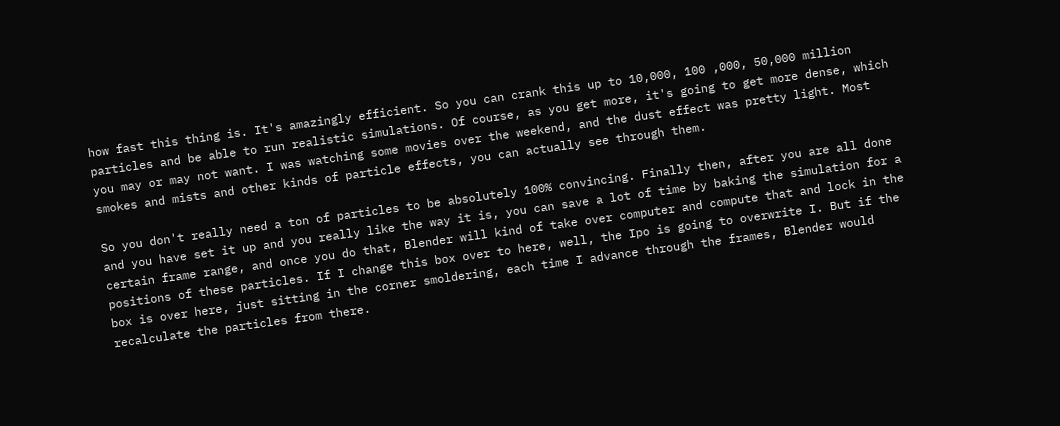how fast this thing is. It's amazingly efficient. So you can crank this up to 10,000, 100 ,000, 50,000 million particles and be able to run realistic simulations. Of course, as you get more, it's going to get more dense, which you may or may not want. I was watching some movies over the weekend, and the dust effect was pretty light. Most smokes and mists and other kinds of particle effects, you can actually see through them.

So you don't really need a ton of particles to be absolutely 100% convincing. Finally then, after you are all done and you have set it up and you really like the way it is, you can save a lot of time by baking the simulation for a certain frame range, and once you do that, Blender will kind of take over computer and compute that and lock in the positions of these particles. If I change this box over to here, well, the Ipo is going to overwrite I. But if the box is over here, just sitting in the corner smoldering, each time I advance through the frames, Blender would recalculate the particles from there.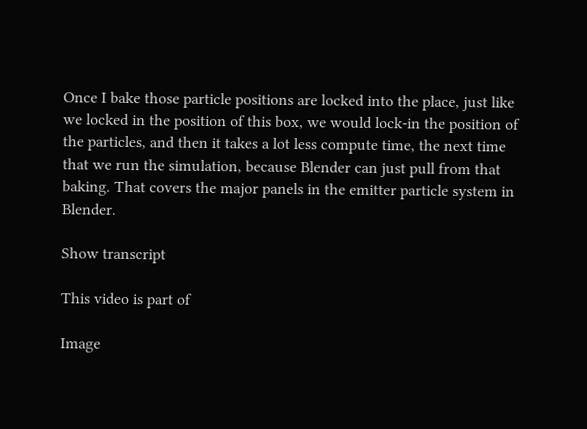Once I bake those particle positions are locked into the place, just like we locked in the position of this box, we would lock-in the position of the particles, and then it takes a lot less compute time, the next time that we run the simulation, because Blender can just pull from that baking. That covers the major panels in the emitter particle system in Blender.

Show transcript

This video is part of

Image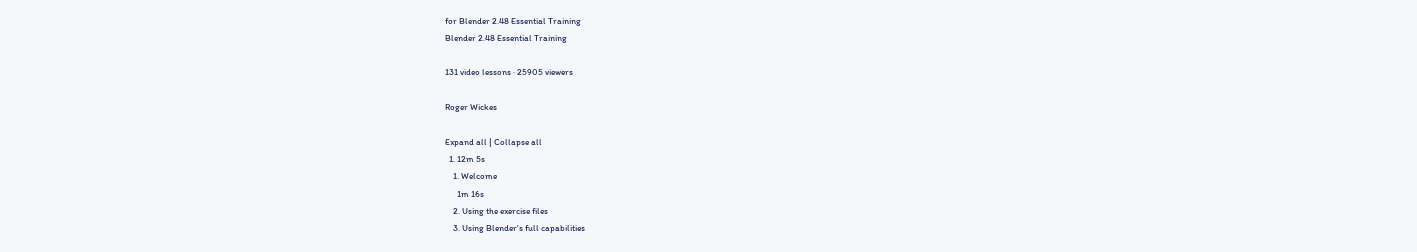for Blender 2.48 Essential Training
Blender 2.48 Essential Training

131 video lessons · 25905 viewers

Roger Wickes

Expand all | Collapse all
  1. 12m 5s
    1. Welcome
      1m 16s
    2. Using the exercise files
    3. Using Blender's full capabilities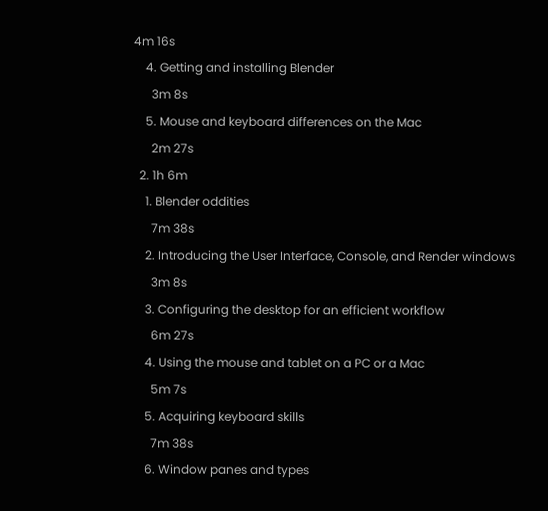4m 16s
    4. Getting and installing Blender
      3m 8s
    5. Mouse and keyboard differences on the Mac
      2m 27s
  2. 1h 6m
    1. Blender oddities
      7m 38s
    2. Introducing the User Interface, Console, and Render windows
      3m 8s
    3. Configuring the desktop for an efficient workflow
      6m 27s
    4. Using the mouse and tablet on a PC or a Mac
      5m 7s
    5. Acquiring keyboard skills
      7m 38s
    6. Window panes and types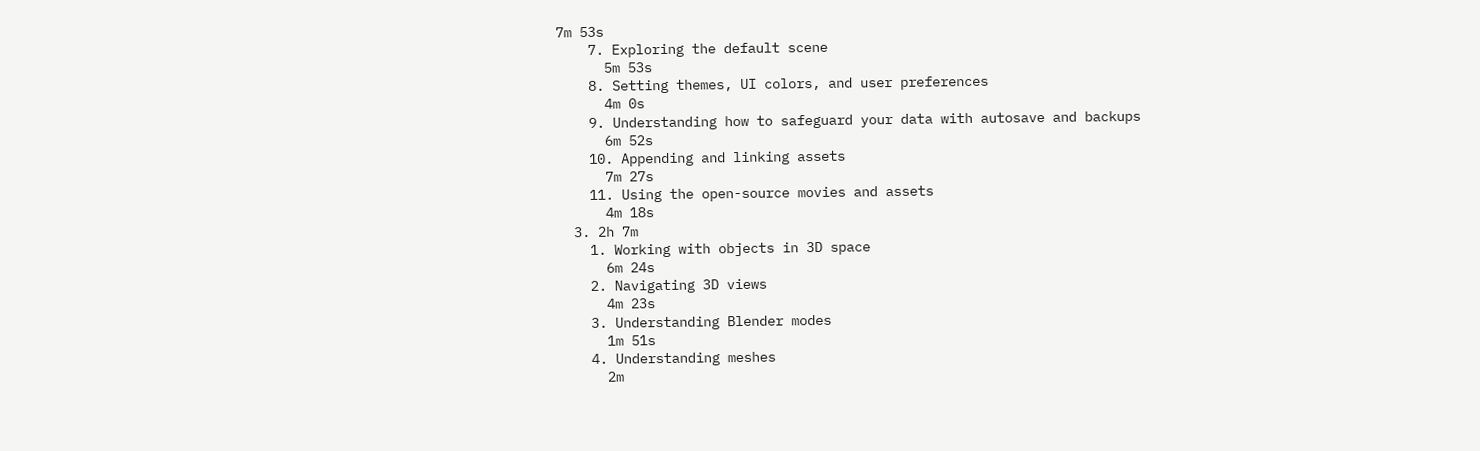7m 53s
    7. Exploring the default scene
      5m 53s
    8. Setting themes, UI colors, and user preferences
      4m 0s
    9. Understanding how to safeguard your data with autosave and backups
      6m 52s
    10. Appending and linking assets
      7m 27s
    11. Using the open-source movies and assets
      4m 18s
  3. 2h 7m
    1. Working with objects in 3D space
      6m 24s
    2. Navigating 3D views
      4m 23s
    3. Understanding Blender modes
      1m 51s
    4. Understanding meshes
      2m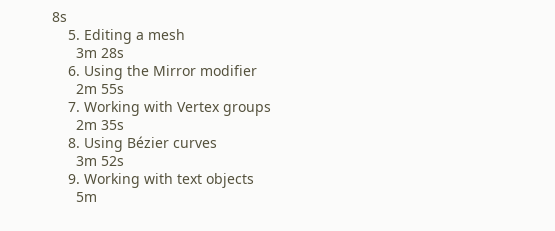8s
    5. Editing a mesh
      3m 28s
    6. Using the Mirror modifier
      2m 55s
    7. Working with Vertex groups
      2m 35s
    8. Using Bézier curves
      3m 52s
    9. Working with text objects
      5m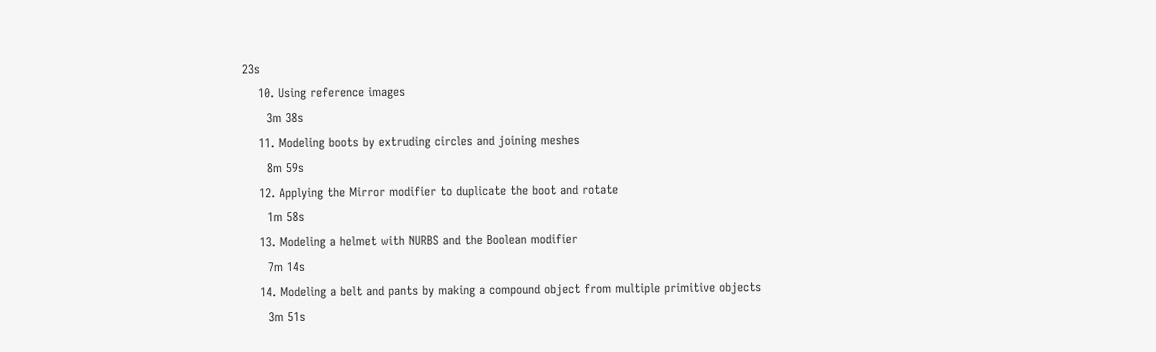23s
    10. Using reference images
      3m 38s
    11. Modeling boots by extruding circles and joining meshes
      8m 59s
    12. Applying the Mirror modifier to duplicate the boot and rotate
      1m 58s
    13. Modeling a helmet with NURBS and the Boolean modifier
      7m 14s
    14. Modeling a belt and pants by making a compound object from multiple primitive objects
      3m 51s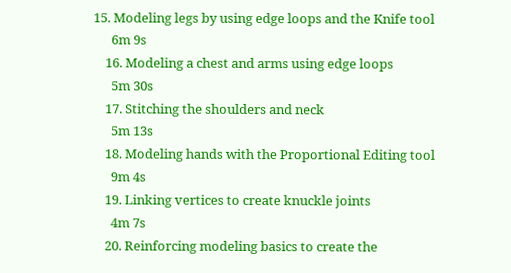15. Modeling legs by using edge loops and the Knife tool
      6m 9s
    16. Modeling a chest and arms using edge loops
      5m 30s
    17. Stitching the shoulders and neck
      5m 13s
    18. Modeling hands with the Proportional Editing tool
      9m 4s
    19. Linking vertices to create knuckle joints
      4m 7s
    20. Reinforcing modeling basics to create the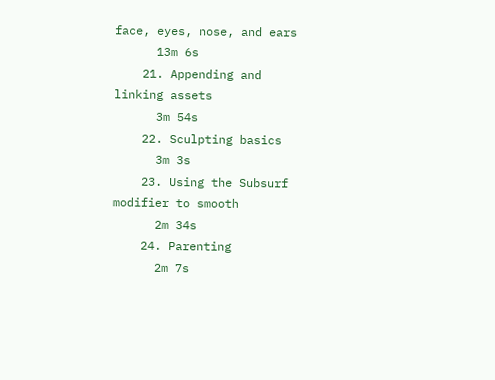face, eyes, nose, and ears
      13m 6s
    21. Appending and linking assets
      3m 54s
    22. Sculpting basics
      3m 3s
    23. Using the Subsurf modifier to smooth
      2m 34s
    24. Parenting
      2m 7s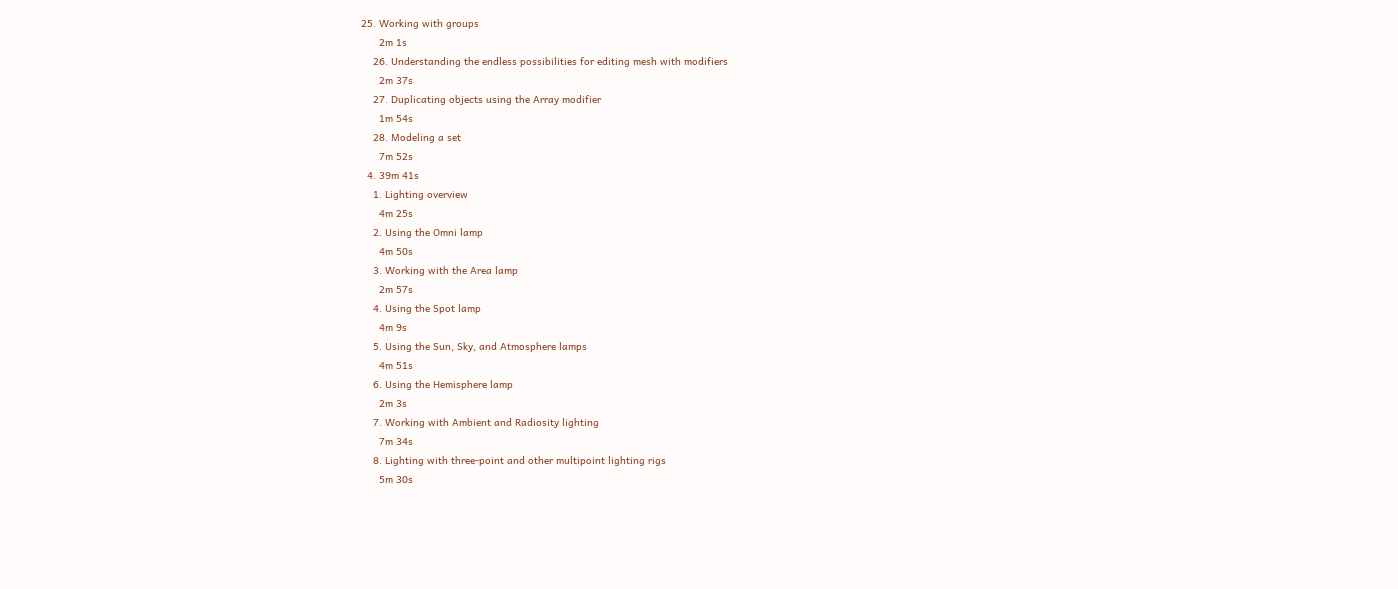25. Working with groups
      2m 1s
    26. Understanding the endless possibilities for editing mesh with modifiers
      2m 37s
    27. Duplicating objects using the Array modifier
      1m 54s
    28. Modeling a set
      7m 52s
  4. 39m 41s
    1. Lighting overview
      4m 25s
    2. Using the Omni lamp
      4m 50s
    3. Working with the Area lamp
      2m 57s
    4. Using the Spot lamp
      4m 9s
    5. Using the Sun, Sky, and Atmosphere lamps
      4m 51s
    6. Using the Hemisphere lamp
      2m 3s
    7. Working with Ambient and Radiosity lighting
      7m 34s
    8. Lighting with three-point and other multipoint lighting rigs
      5m 30s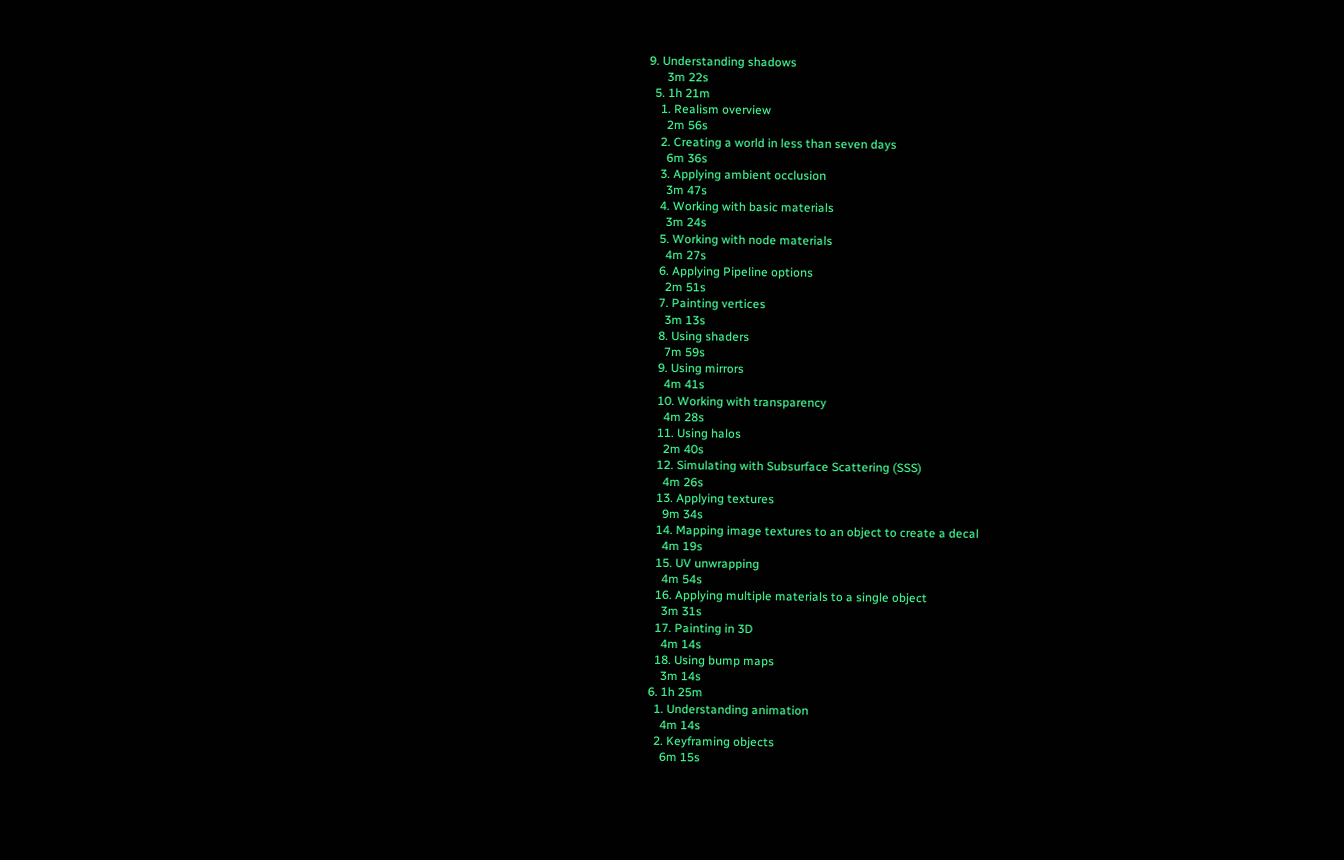9. Understanding shadows
      3m 22s
  5. 1h 21m
    1. Realism overview
      2m 56s
    2. Creating a world in less than seven days
      6m 36s
    3. Applying ambient occlusion
      3m 47s
    4. Working with basic materials
      3m 24s
    5. Working with node materials
      4m 27s
    6. Applying Pipeline options
      2m 51s
    7. Painting vertices
      3m 13s
    8. Using shaders
      7m 59s
    9. Using mirrors
      4m 41s
    10. Working with transparency
      4m 28s
    11. Using halos
      2m 40s
    12. Simulating with Subsurface Scattering (SSS)
      4m 26s
    13. Applying textures
      9m 34s
    14. Mapping image textures to an object to create a decal
      4m 19s
    15. UV unwrapping
      4m 54s
    16. Applying multiple materials to a single object
      3m 31s
    17. Painting in 3D
      4m 14s
    18. Using bump maps
      3m 14s
  6. 1h 25m
    1. Understanding animation
      4m 14s
    2. Keyframing objects
      6m 15s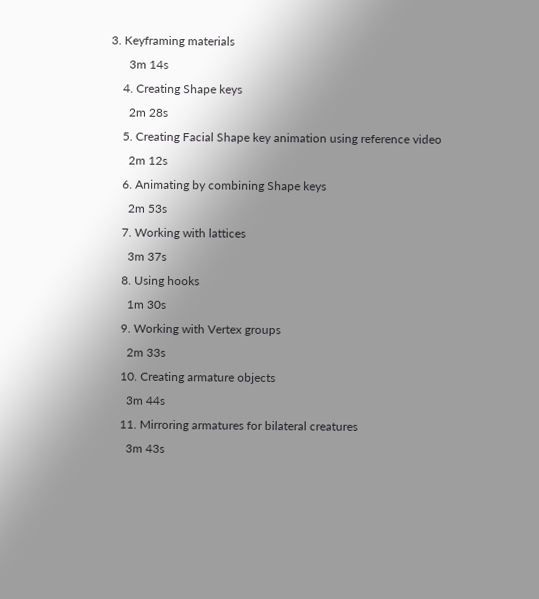3. Keyframing materials
      3m 14s
    4. Creating Shape keys
      2m 28s
    5. Creating Facial Shape key animation using reference video
      2m 12s
    6. Animating by combining Shape keys
      2m 53s
    7. Working with lattices
      3m 37s
    8. Using hooks
      1m 30s
    9. Working with Vertex groups
      2m 33s
    10. Creating armature objects
      3m 44s
    11. Mirroring armatures for bilateral creatures
      3m 43s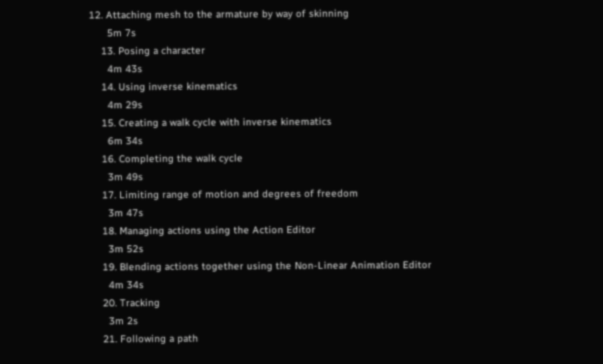12. Attaching mesh to the armature by way of skinning
      5m 7s
    13. Posing a character
      4m 43s
    14. Using inverse kinematics
      4m 29s
    15. Creating a walk cycle with inverse kinematics
      6m 34s
    16. Completing the walk cycle
      3m 49s
    17. Limiting range of motion and degrees of freedom
      3m 47s
    18. Managing actions using the Action Editor
      3m 52s
    19. Blending actions together using the Non-Linear Animation Editor
      4m 34s
    20. Tracking
      3m 2s
    21. Following a path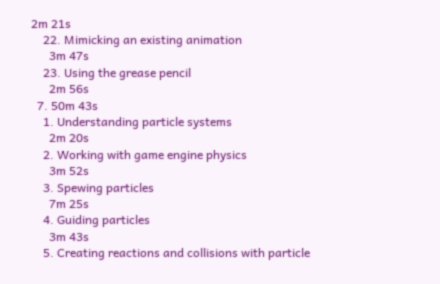2m 21s
    22. Mimicking an existing animation
      3m 47s
    23. Using the grease pencil
      2m 56s
  7. 50m 43s
    1. Understanding particle systems
      2m 20s
    2. Working with game engine physics
      3m 52s
    3. Spewing particles
      7m 25s
    4. Guiding particles
      3m 43s
    5. Creating reactions and collisions with particle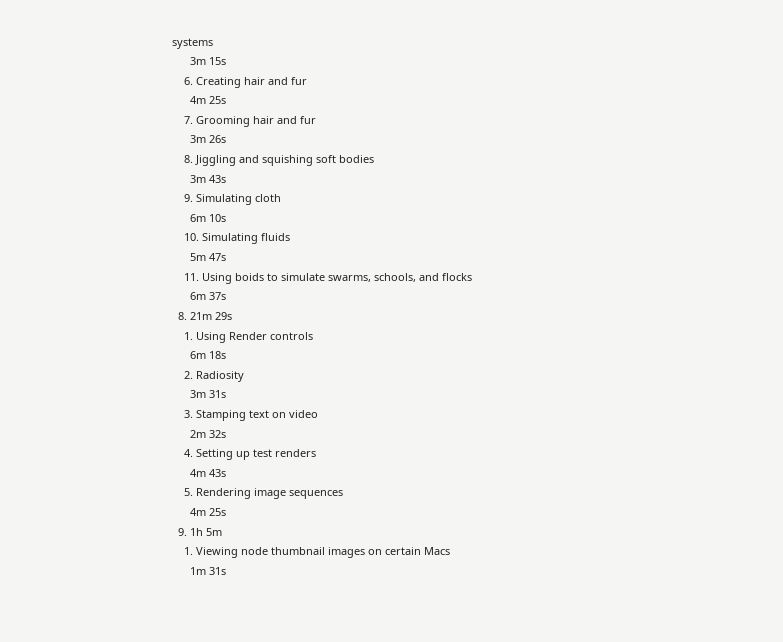systems
      3m 15s
    6. Creating hair and fur
      4m 25s
    7. Grooming hair and fur
      3m 26s
    8. Jiggling and squishing soft bodies
      3m 43s
    9. Simulating cloth
      6m 10s
    10. Simulating fluids
      5m 47s
    11. Using boids to simulate swarms, schools, and flocks
      6m 37s
  8. 21m 29s
    1. Using Render controls
      6m 18s
    2. Radiosity
      3m 31s
    3. Stamping text on video
      2m 32s
    4. Setting up test renders
      4m 43s
    5. Rendering image sequences
      4m 25s
  9. 1h 5m
    1. Viewing node thumbnail images on certain Macs
      1m 31s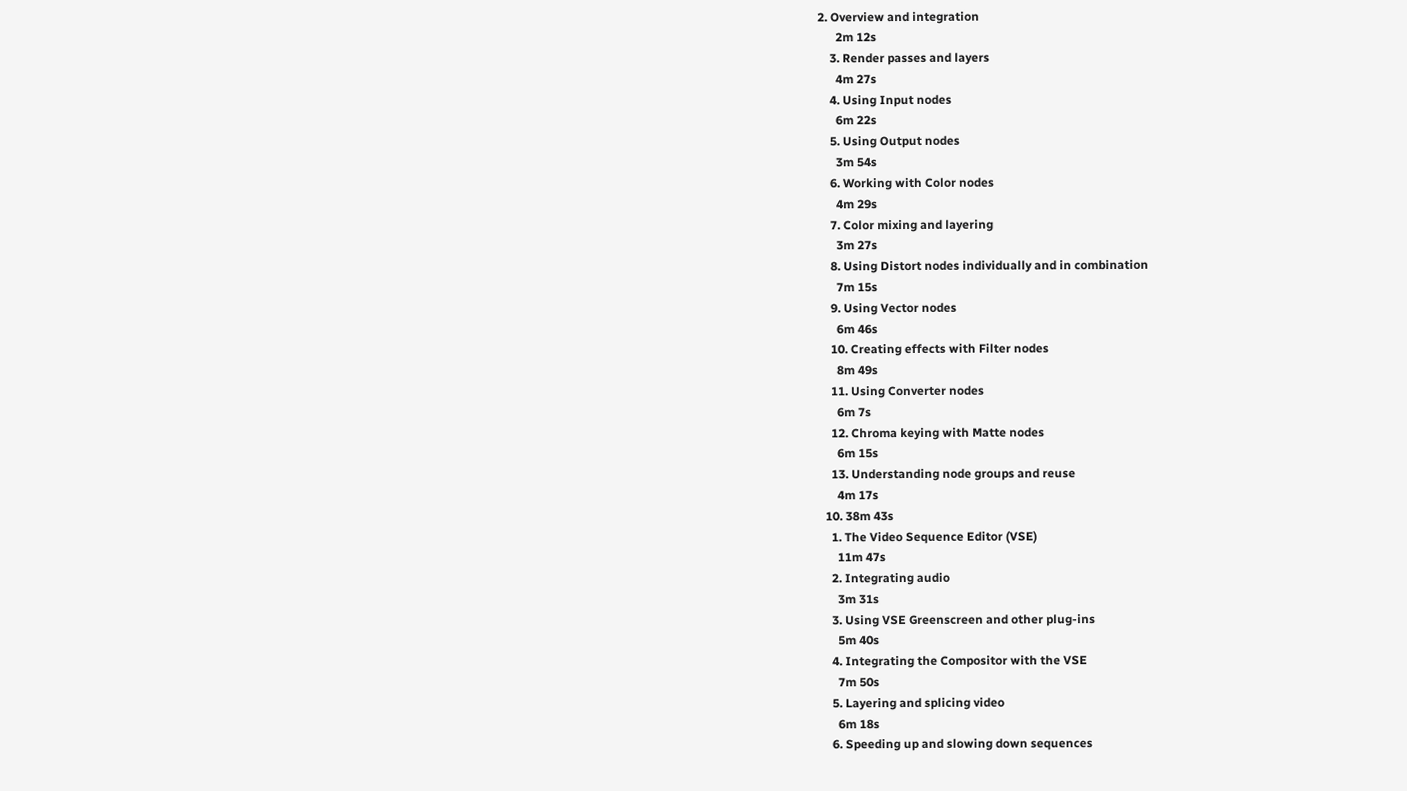2. Overview and integration
      2m 12s
    3. Render passes and layers
      4m 27s
    4. Using Input nodes
      6m 22s
    5. Using Output nodes
      3m 54s
    6. Working with Color nodes
      4m 29s
    7. Color mixing and layering
      3m 27s
    8. Using Distort nodes individually and in combination
      7m 15s
    9. Using Vector nodes
      6m 46s
    10. Creating effects with Filter nodes
      8m 49s
    11. Using Converter nodes
      6m 7s
    12. Chroma keying with Matte nodes
      6m 15s
    13. Understanding node groups and reuse
      4m 17s
  10. 38m 43s
    1. The Video Sequence Editor (VSE)
      11m 47s
    2. Integrating audio
      3m 31s
    3. Using VSE Greenscreen and other plug-ins
      5m 40s
    4. Integrating the Compositor with the VSE
      7m 50s
    5. Layering and splicing video
      6m 18s
    6. Speeding up and slowing down sequences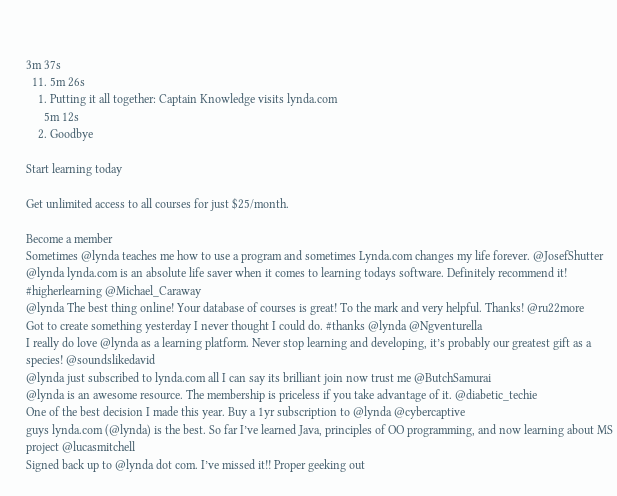3m 37s
  11. 5m 26s
    1. Putting it all together: Captain Knowledge visits lynda.com
      5m 12s
    2. Goodbye

Start learning today

Get unlimited access to all courses for just $25/month.

Become a member
Sometimes @lynda teaches me how to use a program and sometimes Lynda.com changes my life forever. @JosefShutter
@lynda lynda.com is an absolute life saver when it comes to learning todays software. Definitely recommend it! #higherlearning @Michael_Caraway
@lynda The best thing online! Your database of courses is great! To the mark and very helpful. Thanks! @ru22more
Got to create something yesterday I never thought I could do. #thanks @lynda @Ngventurella
I really do love @lynda as a learning platform. Never stop learning and developing, it’s probably our greatest gift as a species! @soundslikedavid
@lynda just subscribed to lynda.com all I can say its brilliant join now trust me @ButchSamurai
@lynda is an awesome resource. The membership is priceless if you take advantage of it. @diabetic_techie
One of the best decision I made this year. Buy a 1yr subscription to @lynda @cybercaptive
guys lynda.com (@lynda) is the best. So far I’ve learned Java, principles of OO programming, and now learning about MS project @lucasmitchell
Signed back up to @lynda dot com. I’ve missed it!! Proper geeking out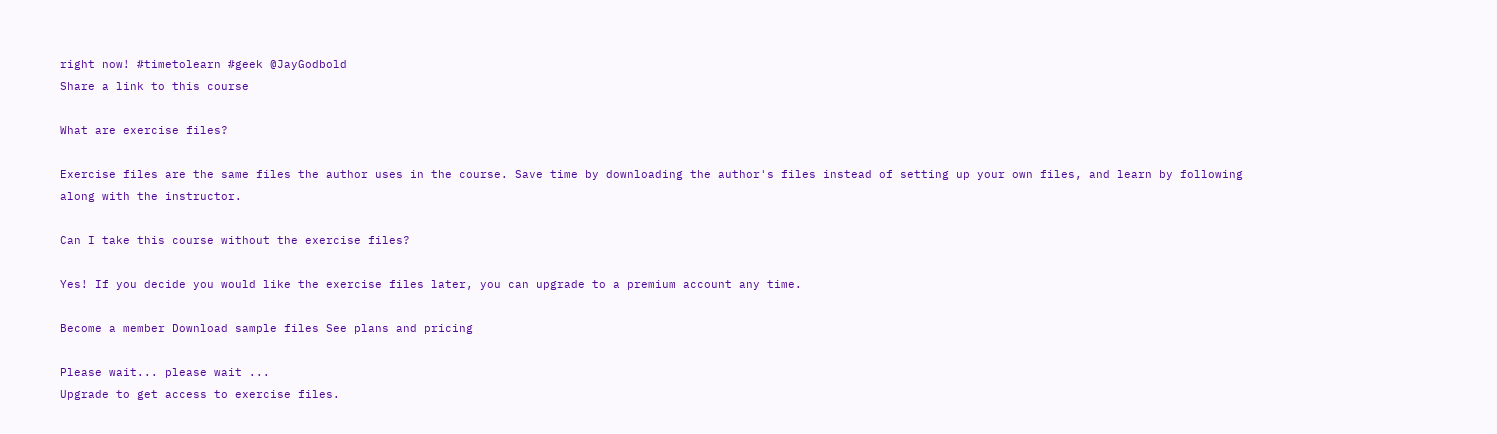right now! #timetolearn #geek @JayGodbold
Share a link to this course

What are exercise files?

Exercise files are the same files the author uses in the course. Save time by downloading the author's files instead of setting up your own files, and learn by following along with the instructor.

Can I take this course without the exercise files?

Yes! If you decide you would like the exercise files later, you can upgrade to a premium account any time.

Become a member Download sample files See plans and pricing

Please wait... please wait ...
Upgrade to get access to exercise files.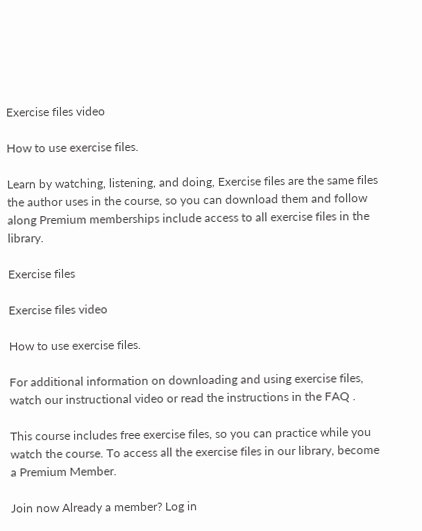Exercise files video

How to use exercise files.

Learn by watching, listening, and doing, Exercise files are the same files the author uses in the course, so you can download them and follow along Premium memberships include access to all exercise files in the library.

Exercise files

Exercise files video

How to use exercise files.

For additional information on downloading and using exercise files, watch our instructional video or read the instructions in the FAQ .

This course includes free exercise files, so you can practice while you watch the course. To access all the exercise files in our library, become a Premium Member.

Join now Already a member? Log in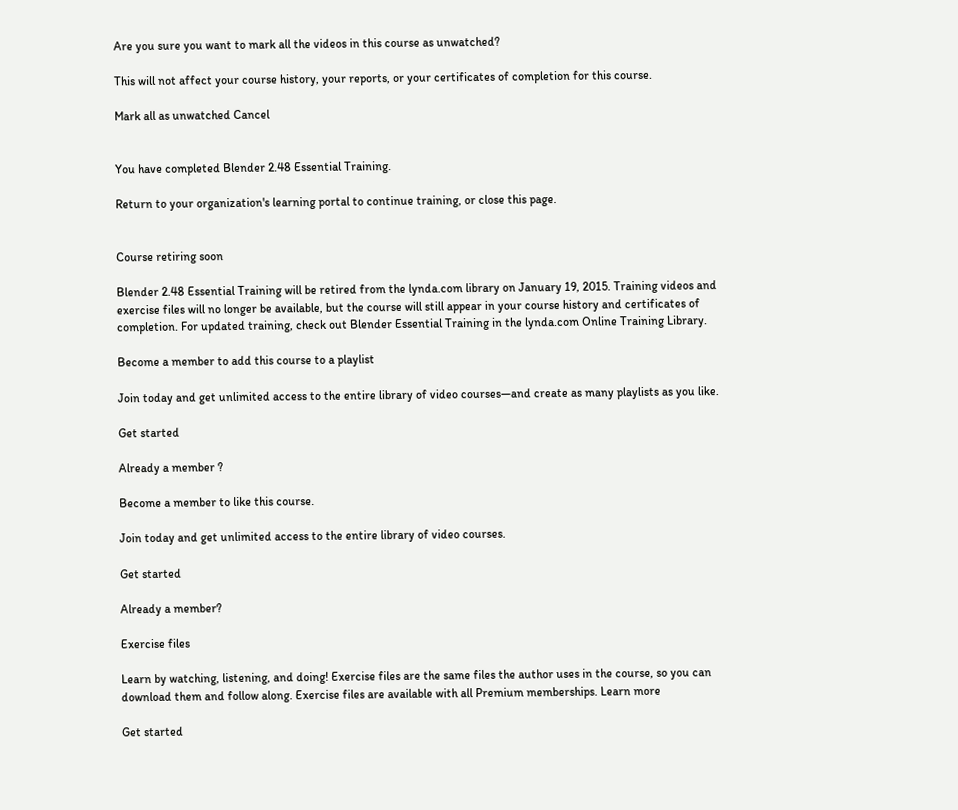Are you sure you want to mark all the videos in this course as unwatched?

This will not affect your course history, your reports, or your certificates of completion for this course.

Mark all as unwatched Cancel


You have completed Blender 2.48 Essential Training.

Return to your organization's learning portal to continue training, or close this page.


Course retiring soon

Blender 2.48 Essential Training will be retired from the lynda.com library on January 19, 2015. Training videos and exercise files will no longer be available, but the course will still appear in your course history and certificates of completion. For updated training, check out Blender Essential Training in the lynda.com Online Training Library.

Become a member to add this course to a playlist

Join today and get unlimited access to the entire library of video courses—and create as many playlists as you like.

Get started

Already a member ?

Become a member to like this course.

Join today and get unlimited access to the entire library of video courses.

Get started

Already a member?

Exercise files

Learn by watching, listening, and doing! Exercise files are the same files the author uses in the course, so you can download them and follow along. Exercise files are available with all Premium memberships. Learn more

Get started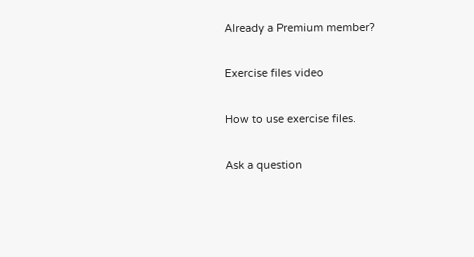Already a Premium member?

Exercise files video

How to use exercise files.

Ask a question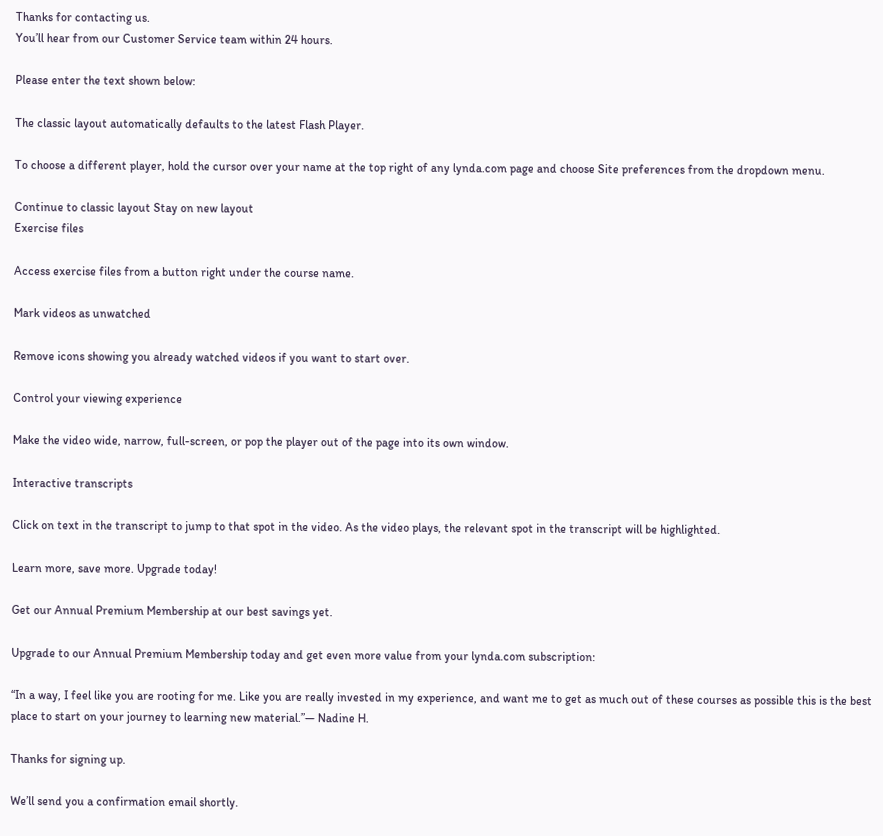Thanks for contacting us.
You’ll hear from our Customer Service team within 24 hours.

Please enter the text shown below:

The classic layout automatically defaults to the latest Flash Player.

To choose a different player, hold the cursor over your name at the top right of any lynda.com page and choose Site preferences from the dropdown menu.

Continue to classic layout Stay on new layout
Exercise files

Access exercise files from a button right under the course name.

Mark videos as unwatched

Remove icons showing you already watched videos if you want to start over.

Control your viewing experience

Make the video wide, narrow, full-screen, or pop the player out of the page into its own window.

Interactive transcripts

Click on text in the transcript to jump to that spot in the video. As the video plays, the relevant spot in the transcript will be highlighted.

Learn more, save more. Upgrade today!

Get our Annual Premium Membership at our best savings yet.

Upgrade to our Annual Premium Membership today and get even more value from your lynda.com subscription:

“In a way, I feel like you are rooting for me. Like you are really invested in my experience, and want me to get as much out of these courses as possible this is the best place to start on your journey to learning new material.”— Nadine H.

Thanks for signing up.

We’ll send you a confirmation email shortly.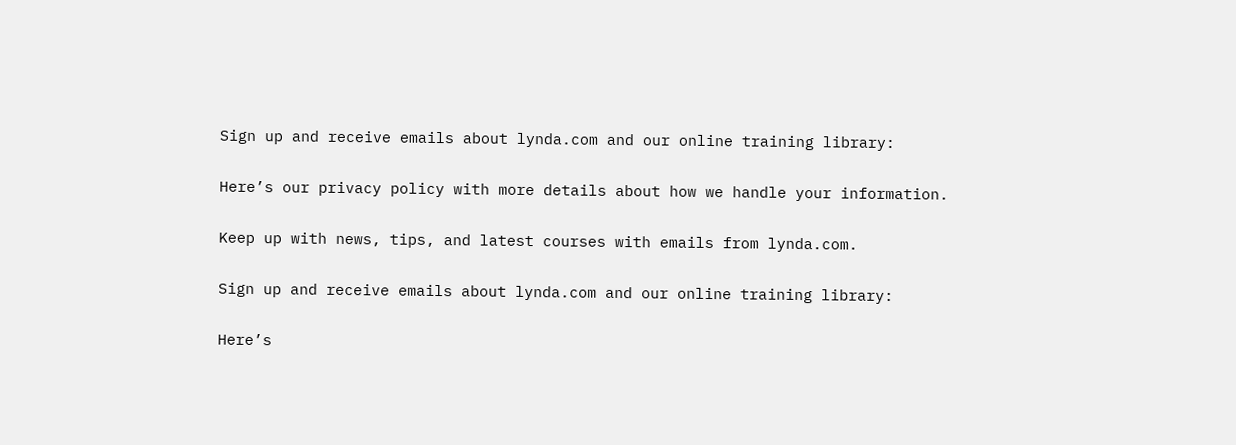Sign up and receive emails about lynda.com and our online training library:

Here’s our privacy policy with more details about how we handle your information.

Keep up with news, tips, and latest courses with emails from lynda.com.

Sign up and receive emails about lynda.com and our online training library:

Here’s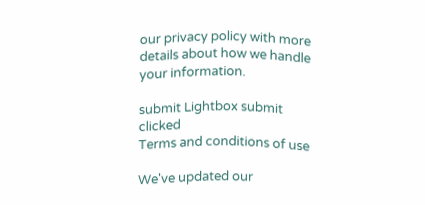our privacy policy with more details about how we handle your information.

submit Lightbox submit clicked
Terms and conditions of use

We've updated our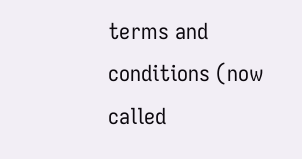terms and conditions (now called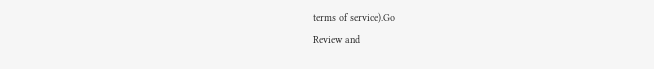terms of service).Go
Review and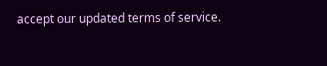accept our updated terms of service.